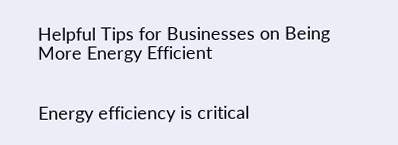Helpful Tips for Businesses on Being More Energy Efficient


Energy efficiency is critical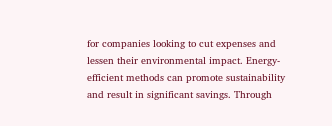for companies looking to cut expenses and lessen their environmental impact. Energy-efficient methods can promote sustainability and result in significant savings. Through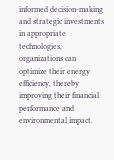informed decision-making and strategic investments in appropriate technologies, organizations can optimize their energy efficiency, thereby improving their financial performance and environmental impact.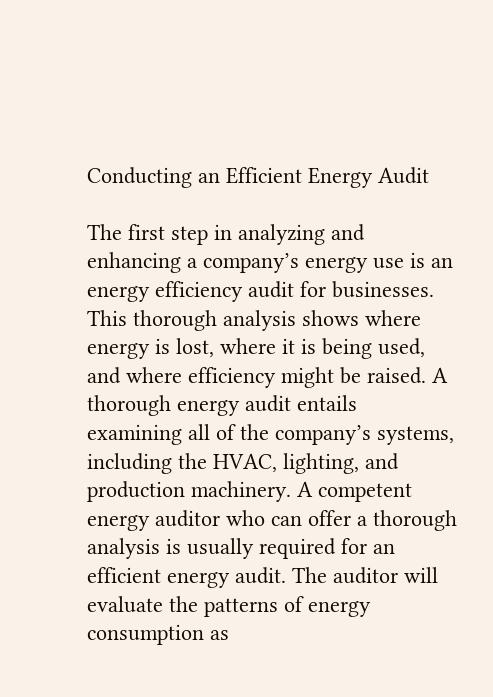Conducting an Efficient Energy Audit

The first step in analyzing and enhancing a company’s energy use is an energy efficiency audit for businesses. This thorough analysis shows where energy is lost, where it is being used, and where efficiency might be raised. A thorough energy audit entails examining all of the company’s systems, including the HVAC, lighting, and production machinery. A competent energy auditor who can offer a thorough analysis is usually required for an efficient energy audit. The auditor will evaluate the patterns of energy consumption as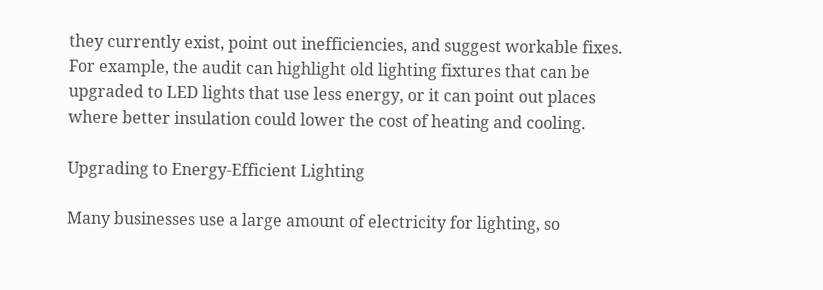they currently exist, point out inefficiencies, and suggest workable fixes. For example, the audit can highlight old lighting fixtures that can be upgraded to LED lights that use less energy, or it can point out places where better insulation could lower the cost of heating and cooling.

Upgrading to Energy-Efficient Lighting

Many businesses use a large amount of electricity for lighting, so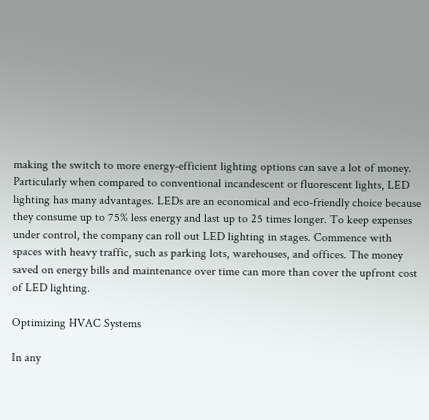making the switch to more energy-efficient lighting options can save a lot of money. Particularly when compared to conventional incandescent or fluorescent lights, LED lighting has many advantages. LEDs are an economical and eco-friendly choice because they consume up to 75% less energy and last up to 25 times longer. To keep expenses under control, the company can roll out LED lighting in stages. Commence with spaces with heavy traffic, such as parking lots, warehouses, and offices. The money saved on energy bills and maintenance over time can more than cover the upfront cost of LED lighting.

Optimizing HVAC Systems

In any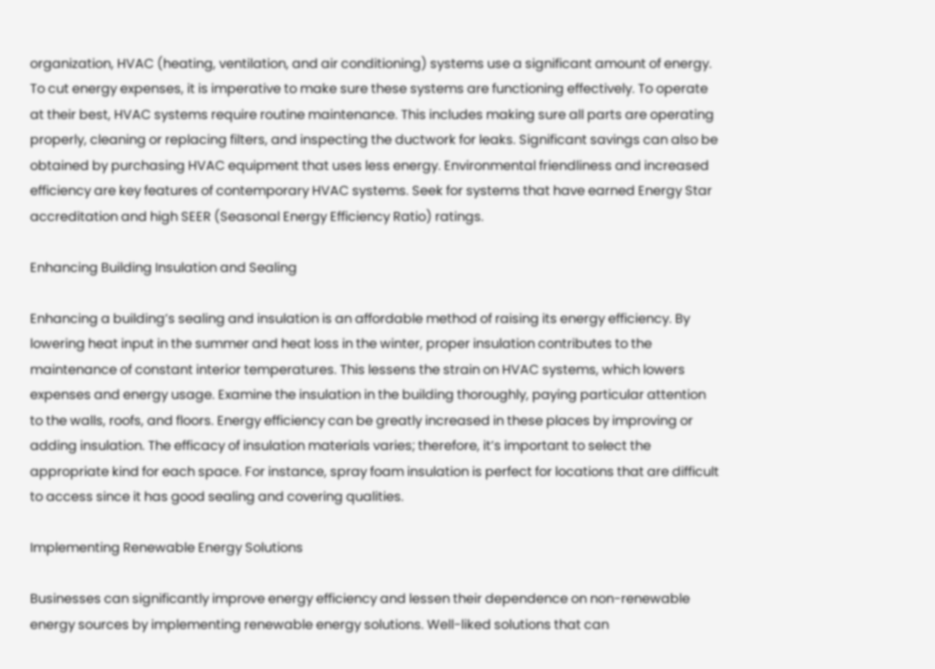organization, HVAC (heating, ventilation, and air conditioning) systems use a significant amount of energy. To cut energy expenses, it is imperative to make sure these systems are functioning effectively. To operate at their best, HVAC systems require routine maintenance. This includes making sure all parts are operating properly, cleaning or replacing filters, and inspecting the ductwork for leaks. Significant savings can also be obtained by purchasing HVAC equipment that uses less energy. Environmental friendliness and increased efficiency are key features of contemporary HVAC systems. Seek for systems that have earned Energy Star accreditation and high SEER (Seasonal Energy Efficiency Ratio) ratings.

Enhancing Building Insulation and Sealing

Enhancing a building’s sealing and insulation is an affordable method of raising its energy efficiency. By lowering heat input in the summer and heat loss in the winter, proper insulation contributes to the maintenance of constant interior temperatures. This lessens the strain on HVAC systems, which lowers expenses and energy usage. Examine the insulation in the building thoroughly, paying particular attention to the walls, roofs, and floors. Energy efficiency can be greatly increased in these places by improving or adding insulation. The efficacy of insulation materials varies; therefore, it’s important to select the appropriate kind for each space. For instance, spray foam insulation is perfect for locations that are difficult to access since it has good sealing and covering qualities.

Implementing Renewable Energy Solutions

Businesses can significantly improve energy efficiency and lessen their dependence on non-renewable energy sources by implementing renewable energy solutions. Well-liked solutions that can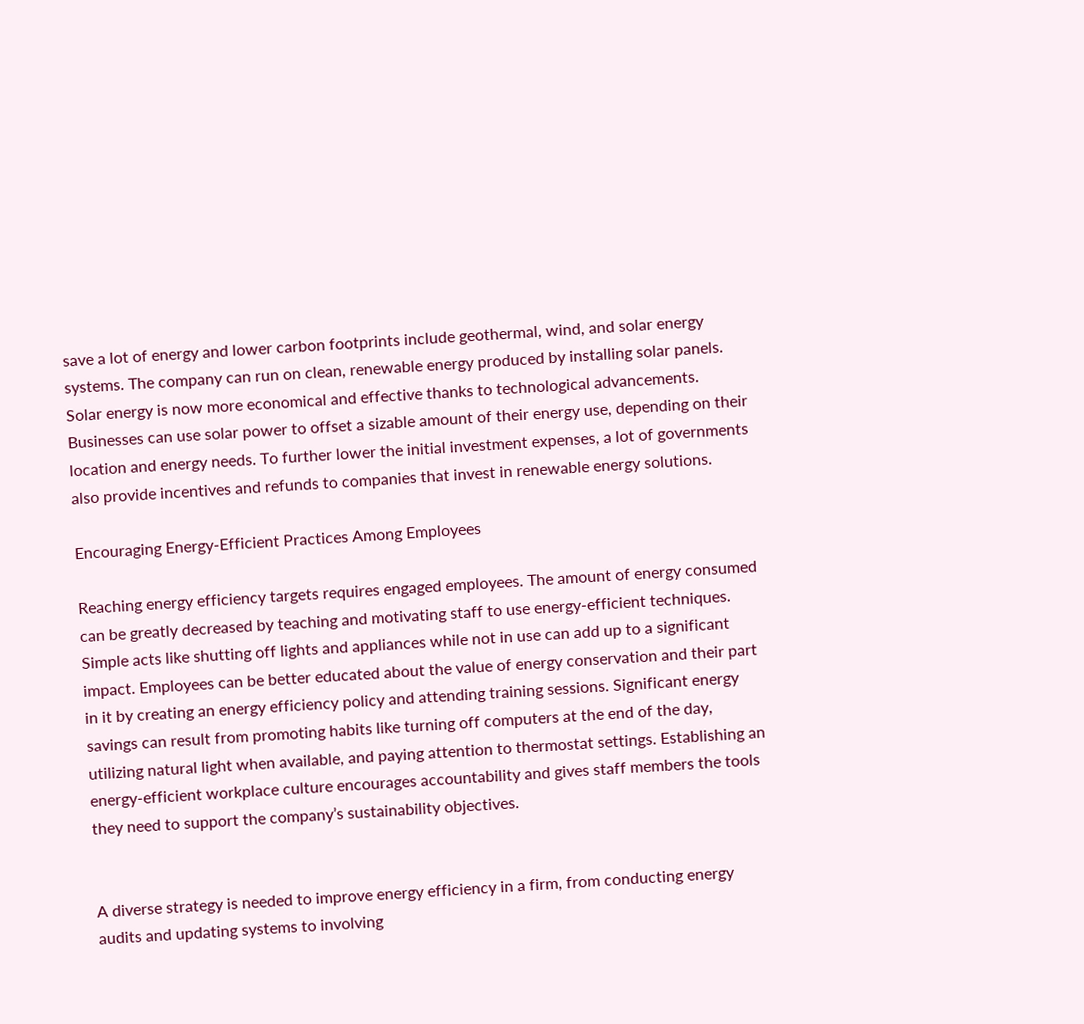save a lot of energy and lower carbon footprints include geothermal, wind, and solar energy systems. The company can run on clean, renewable energy produced by installing solar panels. Solar energy is now more economical and effective thanks to technological advancements. Businesses can use solar power to offset a sizable amount of their energy use, depending on their location and energy needs. To further lower the initial investment expenses, a lot of governments also provide incentives and refunds to companies that invest in renewable energy solutions.

Encouraging Energy-Efficient Practices Among Employees

Reaching energy efficiency targets requires engaged employees. The amount of energy consumed can be greatly decreased by teaching and motivating staff to use energy-efficient techniques. Simple acts like shutting off lights and appliances while not in use can add up to a significant impact. Employees can be better educated about the value of energy conservation and their part in it by creating an energy efficiency policy and attending training sessions. Significant energy savings can result from promoting habits like turning off computers at the end of the day, utilizing natural light when available, and paying attention to thermostat settings. Establishing an energy-efficient workplace culture encourages accountability and gives staff members the tools they need to support the company’s sustainability objectives.


A diverse strategy is needed to improve energy efficiency in a firm, from conducting energy audits and updating systems to involving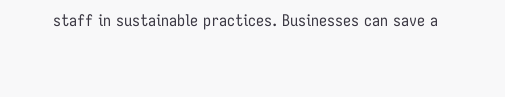staff in sustainable practices. Businesses can save a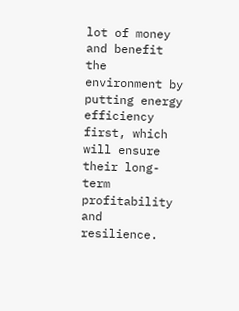lot of money and benefit the environment by putting energy efficiency first, which will ensure their long-term profitability and resilience.